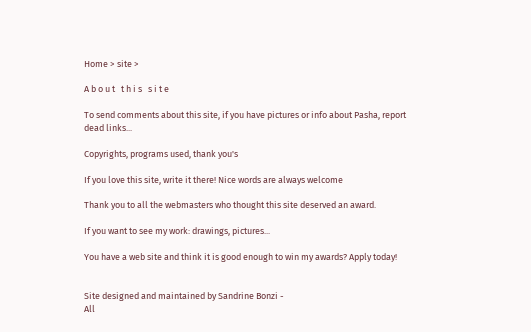Home > site >

A b o u t   t h i s   s i t e

To send comments about this site, if you have pictures or info about Pasha, report dead links...

Copyrights, programs used, thank you's

If you love this site, write it there! Nice words are always welcome

Thank you to all the webmasters who thought this site deserved an award.

If you want to see my work: drawings, pictures...

You have a web site and think it is good enough to win my awards? Apply today!


Site designed and maintained by Sandrine Bonzi -
All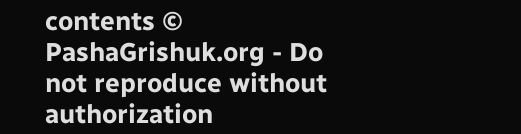contents © PashaGrishuk.org - Do not reproduce without authorization